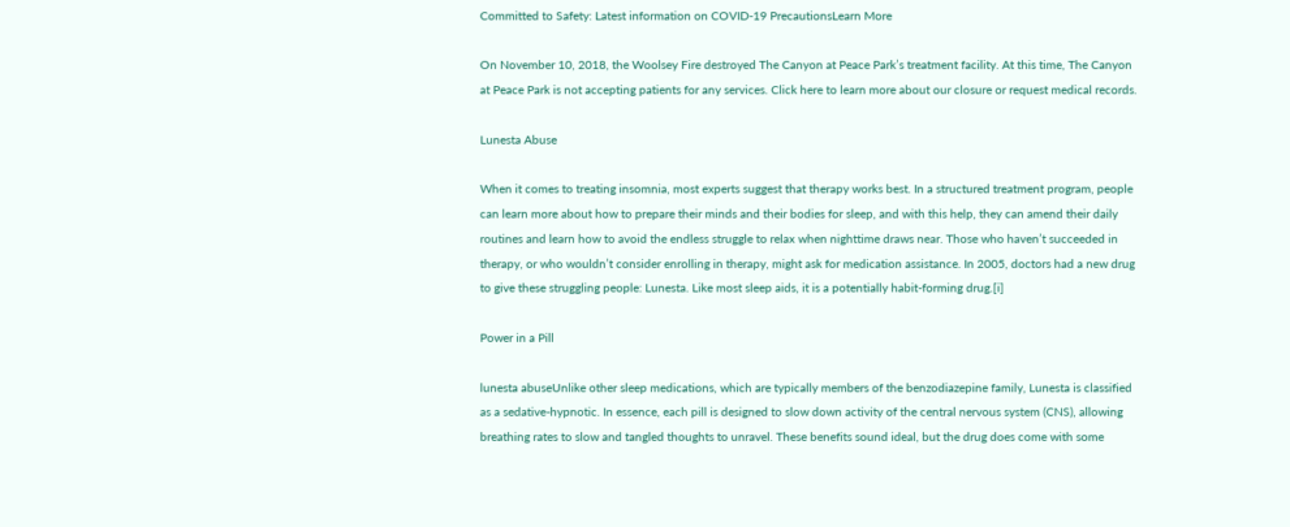Committed to Safety: Latest information on COVID-19 PrecautionsLearn More

On November 10, 2018, the Woolsey Fire destroyed The Canyon at Peace Park’s treatment facility. At this time, The Canyon at Peace Park is not accepting patients for any services. Click here to learn more about our closure or request medical records.

Lunesta Abuse

When it comes to treating insomnia, most experts suggest that therapy works best. In a structured treatment program, people can learn more about how to prepare their minds and their bodies for sleep, and with this help, they can amend their daily routines and learn how to avoid the endless struggle to relax when nighttime draws near. Those who haven’t succeeded in therapy, or who wouldn’t consider enrolling in therapy, might ask for medication assistance. In 2005, doctors had a new drug to give these struggling people: Lunesta. Like most sleep aids, it is a potentially habit-forming drug.[i]

Power in a Pill

lunesta abuseUnlike other sleep medications, which are typically members of the benzodiazepine family, Lunesta is classified as a sedative-hypnotic. In essence, each pill is designed to slow down activity of the central nervous system (CNS), allowing breathing rates to slow and tangled thoughts to unravel. These benefits sound ideal, but the drug does come with some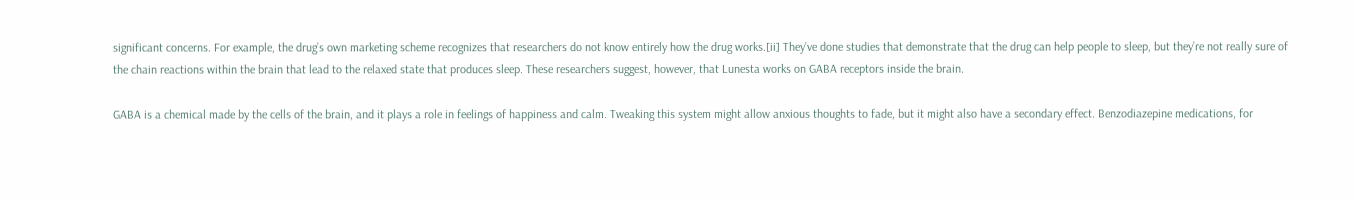significant concerns. For example, the drug’s own marketing scheme recognizes that researchers do not know entirely how the drug works.[ii] They’ve done studies that demonstrate that the drug can help people to sleep, but they’re not really sure of the chain reactions within the brain that lead to the relaxed state that produces sleep. These researchers suggest, however, that Lunesta works on GABA receptors inside the brain.

GABA is a chemical made by the cells of the brain, and it plays a role in feelings of happiness and calm. Tweaking this system might allow anxious thoughts to fade, but it might also have a secondary effect. Benzodiazepine medications, for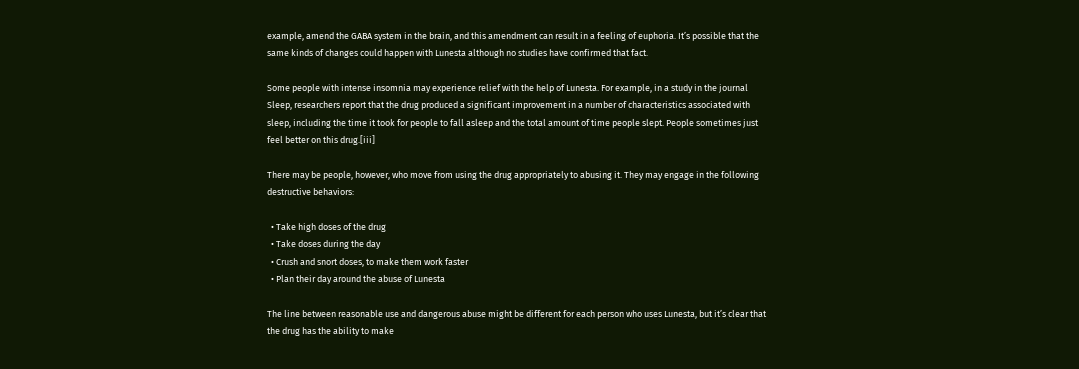example, amend the GABA system in the brain, and this amendment can result in a feeling of euphoria. It’s possible that the same kinds of changes could happen with Lunesta although no studies have confirmed that fact.

Some people with intense insomnia may experience relief with the help of Lunesta. For example, in a study in the journal Sleep, researchers report that the drug produced a significant improvement in a number of characteristics associated with sleep, including the time it took for people to fall asleep and the total amount of time people slept. People sometimes just feel better on this drug.[iii]

There may be people, however, who move from using the drug appropriately to abusing it. They may engage in the following destructive behaviors:

  • Take high doses of the drug
  • Take doses during the day
  • Crush and snort doses, to make them work faster
  • Plan their day around the abuse of Lunesta

The line between reasonable use and dangerous abuse might be different for each person who uses Lunesta, but it’s clear that the drug has the ability to make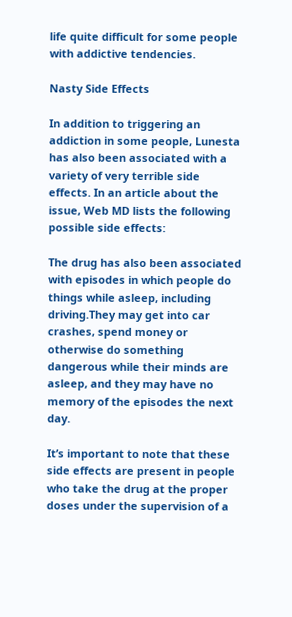life quite difficult for some people with addictive tendencies.

Nasty Side Effects

In addition to triggering an addiction in some people, Lunesta has also been associated with a variety of very terrible side effects. In an article about the issue, Web MD lists the following possible side effects:

The drug has also been associated with episodes in which people do things while asleep, including driving.They may get into car crashes, spend money or otherwise do something dangerous while their minds are asleep, and they may have no memory of the episodes the next day.

It’s important to note that these side effects are present in people who take the drug at the proper doses under the supervision of a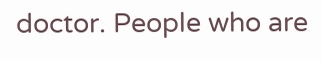doctor. People who are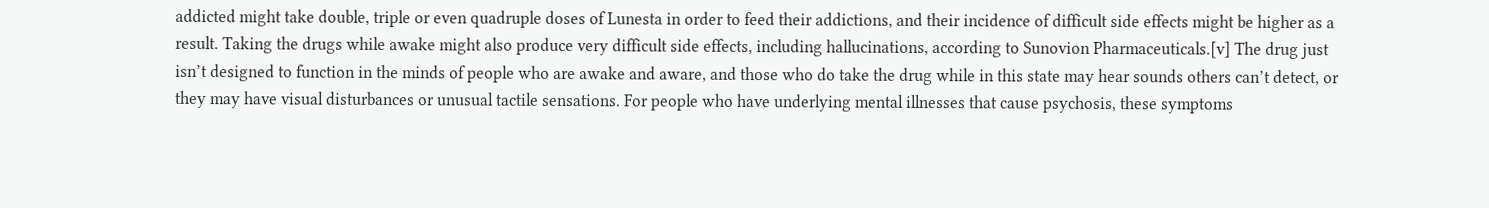addicted might take double, triple or even quadruple doses of Lunesta in order to feed their addictions, and their incidence of difficult side effects might be higher as a result. Taking the drugs while awake might also produce very difficult side effects, including hallucinations, according to Sunovion Pharmaceuticals.[v] The drug just isn’t designed to function in the minds of people who are awake and aware, and those who do take the drug while in this state may hear sounds others can’t detect, or they may have visual disturbances or unusual tactile sensations. For people who have underlying mental illnesses that cause psychosis, these symptoms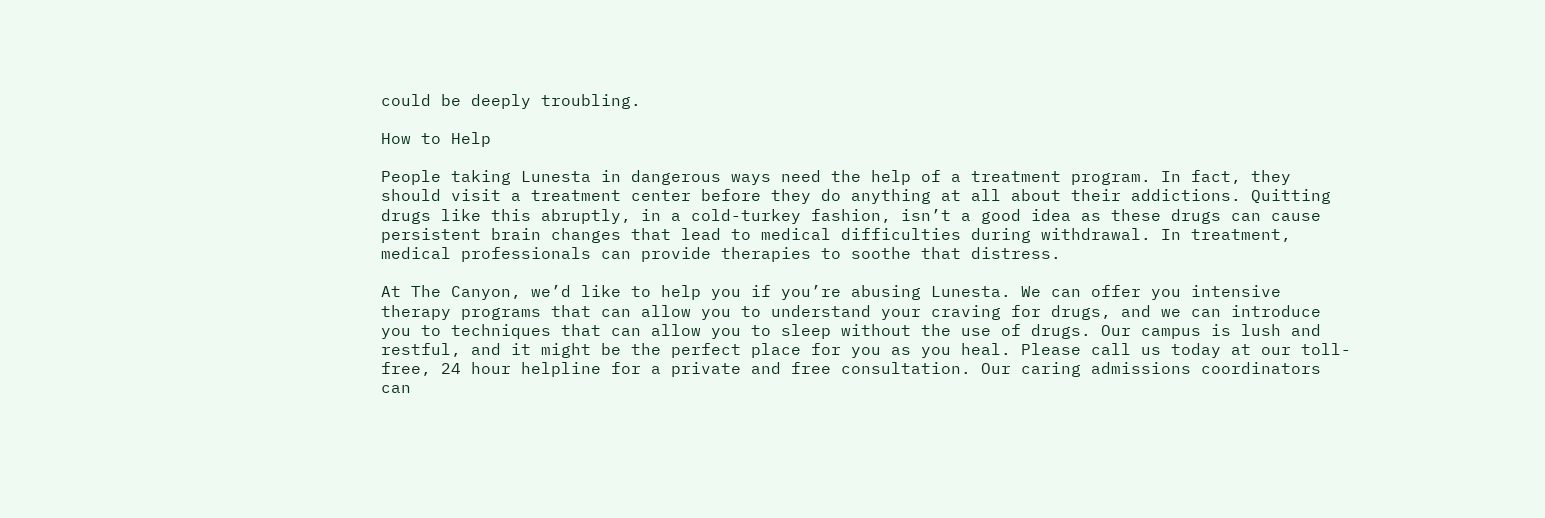could be deeply troubling.

How to Help

People taking Lunesta in dangerous ways need the help of a treatment program. In fact, they should visit a treatment center before they do anything at all about their addictions. Quitting drugs like this abruptly, in a cold-turkey fashion, isn’t a good idea as these drugs can cause persistent brain changes that lead to medical difficulties during withdrawal. In treatment, medical professionals can provide therapies to soothe that distress.

At The Canyon, we’d like to help you if you’re abusing Lunesta. We can offer you intensive therapy programs that can allow you to understand your craving for drugs, and we can introduce you to techniques that can allow you to sleep without the use of drugs. Our campus is lush and restful, and it might be the perfect place for you as you heal. Please call us today at our toll-free, 24 hour helpline for a private and free consultation. Our caring admissions coordinators can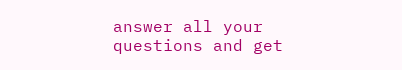answer all your questions and get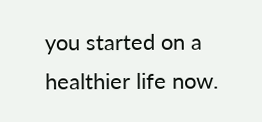you started on a healthier life now.